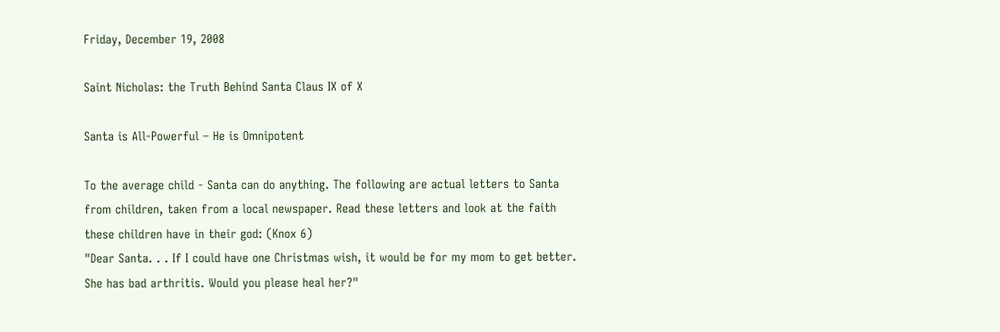Friday, December 19, 2008

Saint Nicholas: the Truth Behind Santa Claus IX of X

Santa is All-Powerful – He is Omnipotent

To the average child - Santa can do anything. The following are actual letters to Santa from children, taken from a local newspaper. Read these letters and look at the faith these children have in their god: (Knox 6)
"Dear Santa. . . If I could have one Christmas wish, it would be for my mom to get better. She has bad arthritis. Would you please heal her?"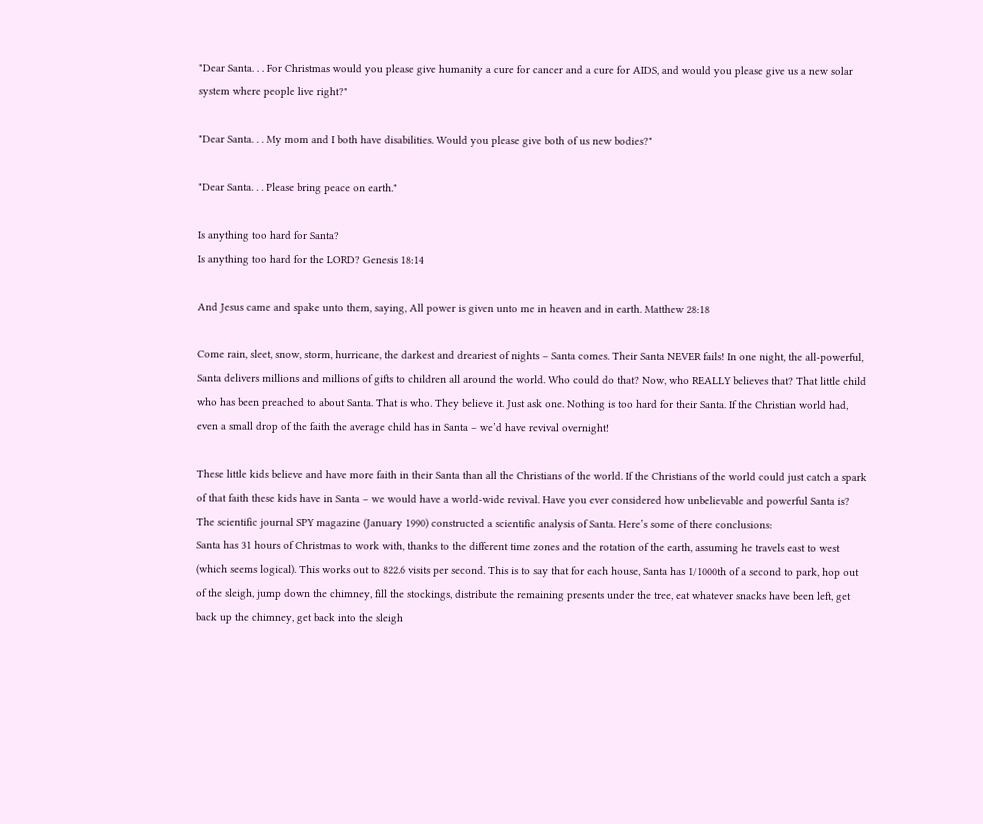"Dear Santa. . . For Christmas would you please give humanity a cure for cancer and a cure for AIDS, and would you please give us a new solar system where people live right?"

"Dear Santa. . . My mom and I both have disabilities. Would you please give both of us new bodies?"

"Dear Santa. . . Please bring peace on earth."

Is anything too hard for Santa?
Is anything too hard for the LORD? Genesis 18:14

And Jesus came and spake unto them, saying, All power is given unto me in heaven and in earth. Matthew 28:18

Come rain, sleet, snow, storm, hurricane, the darkest and dreariest of nights – Santa comes. Their Santa NEVER fails! In one night, the all-powerful, Santa delivers millions and millions of gifts to children all around the world. Who could do that? Now, who REALLY believes that? That little child who has been preached to about Santa. That is who. They believe it. Just ask one. Nothing is too hard for their Santa. If the Christian world had, even a small drop of the faith the average child has in Santa – we’d have revival overnight!

These little kids believe and have more faith in their Santa than all the Christians of the world. If the Christians of the world could just catch a spark of that faith these kids have in Santa – we would have a world-wide revival. Have you ever considered how unbelievable and powerful Santa is? The scientific journal SPY magazine (January 1990) constructed a scientific analysis of Santa. Here’s some of there conclusions:
Santa has 31 hours of Christmas to work with, thanks to the different time zones and the rotation of the earth, assuming he travels east to west (which seems logical). This works out to 822.6 visits per second. This is to say that for each house, Santa has 1/1000th of a second to park, hop out of the sleigh, jump down the chimney, fill the stockings, distribute the remaining presents under the tree, eat whatever snacks have been left, get back up the chimney, get back into the sleigh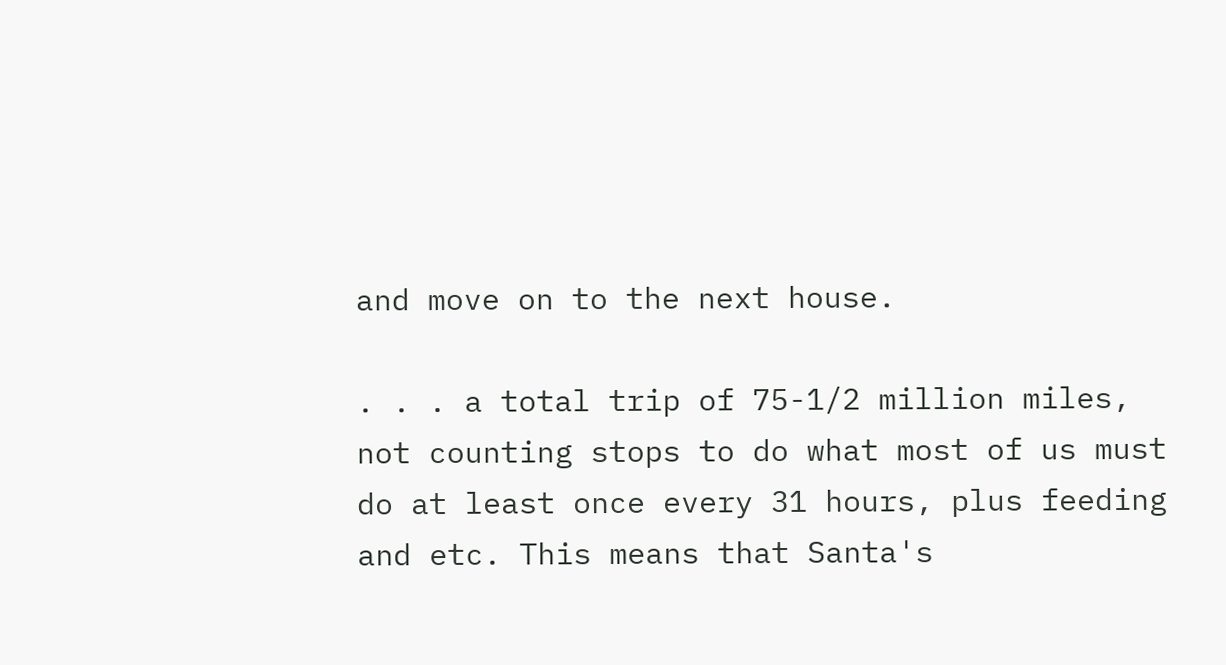and move on to the next house.

. . . a total trip of 75-1/2 million miles, not counting stops to do what most of us must do at least once every 31 hours, plus feeding and etc. This means that Santa's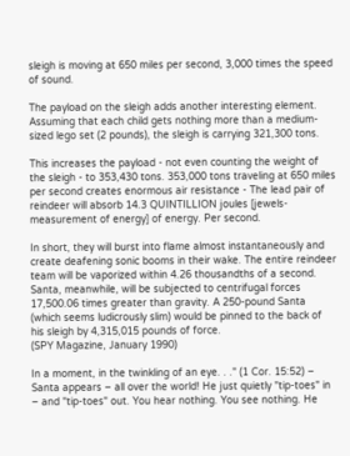sleigh is moving at 650 miles per second, 3,000 times the speed of sound.

The payload on the sleigh adds another interesting element. Assuming that each child gets nothing more than a medium-sized lego set (2 pounds), the sleigh is carrying 321,300 tons.

This increases the payload - not even counting the weight of the sleigh - to 353,430 tons. 353,000 tons traveling at 650 miles per second creates enormous air resistance - The lead pair of reindeer will absorb 14.3 QUINTILLION joules [jewels-measurement of energy] of energy. Per second.

In short, they will burst into flame almost instantaneously and create deafening sonic booms in their wake. The entire reindeer team will be vaporized within 4.26 thousandths of a second. Santa, meanwhile, will be subjected to centrifugal forces 17,500.06 times greater than gravity. A 250-pound Santa (which seems ludicrously slim) would be pinned to the back of his sleigh by 4,315,015 pounds of force.
(SPY Magazine, January 1990)

In a moment, in the twinkling of an eye. . ." (1 Cor. 15:52) – Santa appears – all over the world! He just quietly "tip-toes" in – and "tip-toes" out. You hear nothing. You see nothing. He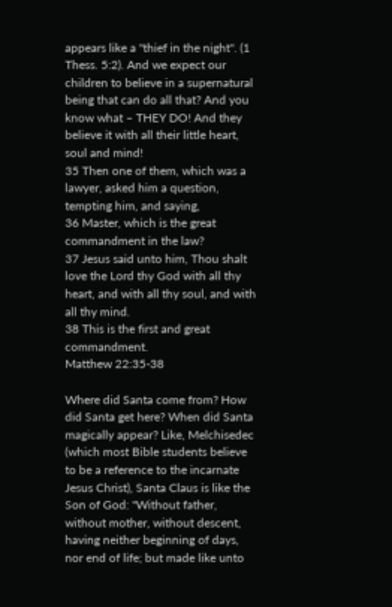appears like a "thief in the night". (1 Thess. 5:2). And we expect our children to believe in a supernatural being that can do all that? And you know what – THEY DO! And they believe it with all their little heart, soul and mind!
35 Then one of them, which was a lawyer, asked him a question, tempting him, and saying,
36 Master, which is the great commandment in the law?
37 Jesus said unto him, Thou shalt love the Lord thy God with all thy heart, and with all thy soul, and with all thy mind.
38 This is the first and great commandment.
Matthew 22:35-38

Where did Santa come from? How did Santa get here? When did Santa magically appear? Like, Melchisedec (which most Bible students believe to be a reference to the incarnate Jesus Christ), Santa Claus is like the Son of God: "Without father, without mother, without descent, having neither beginning of days, nor end of life; but made like unto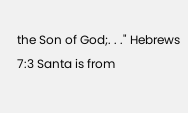the Son of God;. . ." Hebrews 7:3 Santa is from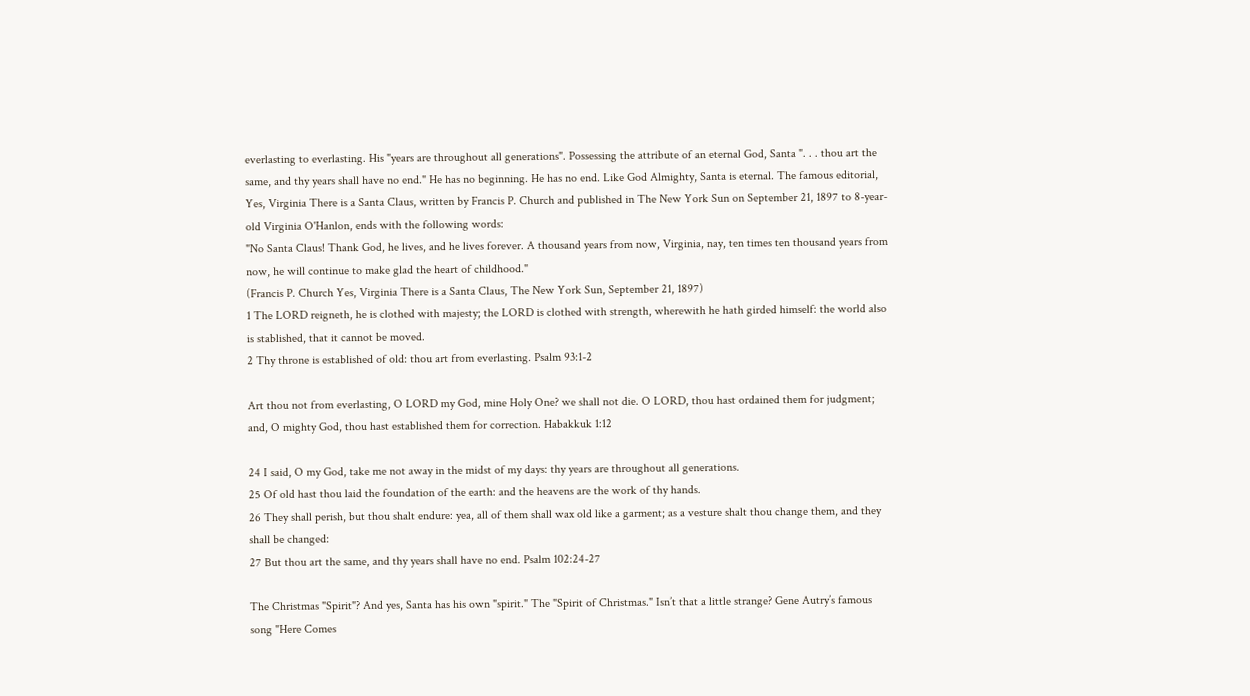everlasting to everlasting. His "years are throughout all generations". Possessing the attribute of an eternal God, Santa ". . . thou art the same, and thy years shall have no end." He has no beginning. He has no end. Like God Almighty, Santa is eternal. The famous editorial, Yes, Virginia There is a Santa Claus, written by Francis P. Church and published in The New York Sun on September 21, 1897 to 8-year-old Virginia O'Hanlon, ends with the following words:
"No Santa Claus! Thank God, he lives, and he lives forever. A thousand years from now, Virginia, nay, ten times ten thousand years from now, he will continue to make glad the heart of childhood."
(Francis P. Church Yes, Virginia There is a Santa Claus, The New York Sun, September 21, 1897)
1 The LORD reigneth, he is clothed with majesty; the LORD is clothed with strength, wherewith he hath girded himself: the world also is stablished, that it cannot be moved.
2 Thy throne is established of old: thou art from everlasting. Psalm 93:1-2

Art thou not from everlasting, O LORD my God, mine Holy One? we shall not die. O LORD, thou hast ordained them for judgment; and, O mighty God, thou hast established them for correction. Habakkuk 1:12

24 I said, O my God, take me not away in the midst of my days: thy years are throughout all generations.
25 Of old hast thou laid the foundation of the earth: and the heavens are the work of thy hands.
26 They shall perish, but thou shalt endure: yea, all of them shall wax old like a garment; as a vesture shalt thou change them, and they shall be changed:
27 But thou art the same, and thy years shall have no end. Psalm 102:24-27

The Christmas "Spirit"? And yes, Santa has his own "spirit." The "Spirit of Christmas." Isn’t that a little strange? Gene Autry’s famous song "Here Comes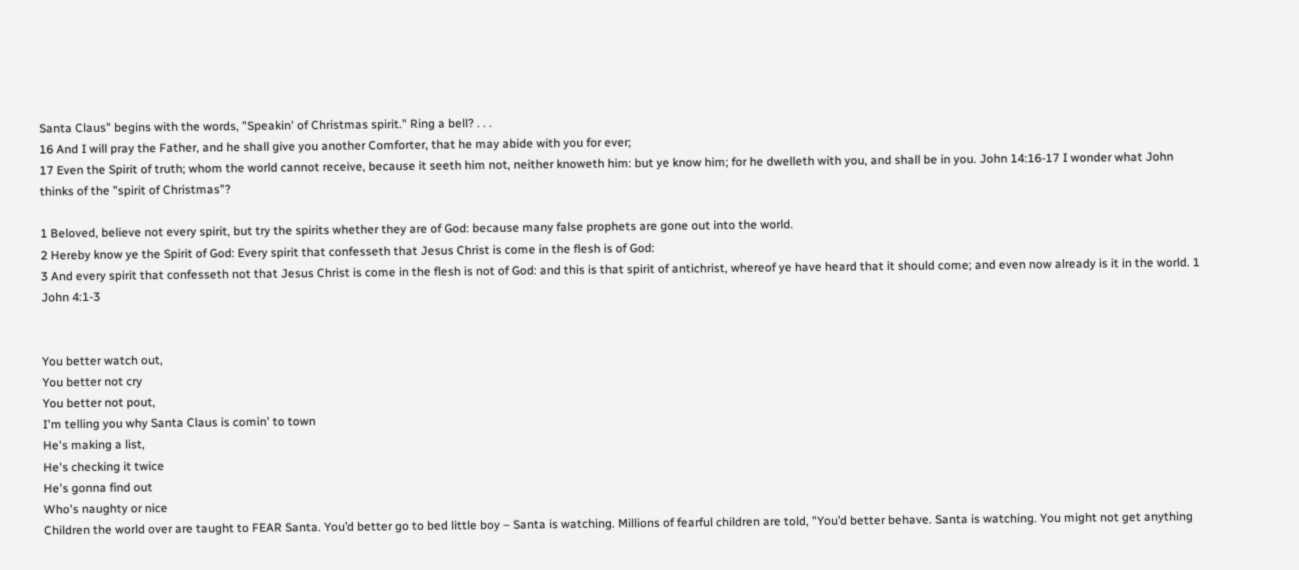Santa Claus" begins with the words, "Speakin' of Christmas spirit." Ring a bell? . . .
16 And I will pray the Father, and he shall give you another Comforter, that he may abide with you for ever;
17 Even the Spirit of truth; whom the world cannot receive, because it seeth him not, neither knoweth him: but ye know him; for he dwelleth with you, and shall be in you. John 14:16-17 I wonder what John thinks of the "spirit of Christmas"?

1 Beloved, believe not every spirit, but try the spirits whether they are of God: because many false prophets are gone out into the world.
2 Hereby know ye the Spirit of God: Every spirit that confesseth that Jesus Christ is come in the flesh is of God:
3 And every spirit that confesseth not that Jesus Christ is come in the flesh is not of God: and this is that spirit of antichrist, whereof ye have heard that it should come; and even now already is it in the world. 1 John 4:1-3


You better watch out,
You better not cry
You better not pout,
I'm telling you why Santa Claus is comin' to town
He's making a list,
He's checking it twice
He's gonna find out
Who's naughty or nice
Children the world over are taught to FEAR Santa. You’d better go to bed little boy – Santa is watching. Millions of fearful children are told, "You’d better behave. Santa is watching. You might not get anything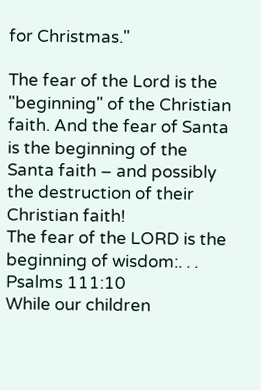for Christmas."

The fear of the Lord is the "beginning" of the Christian faith. And the fear of Santa is the beginning of the Santa faith – and possibly the destruction of their Christian faith!
The fear of the LORD is the beginning of wisdom:. . . Psalms 111:10
While our children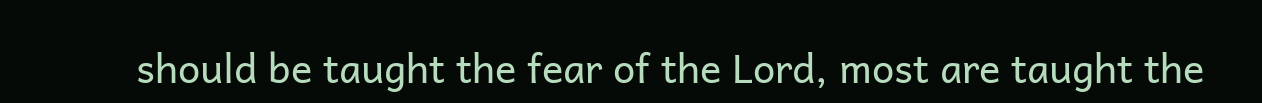should be taught the fear of the Lord, most are taught the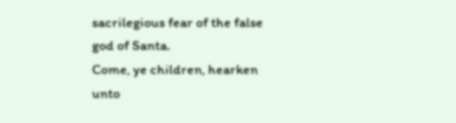sacrilegious fear of the false god of Santa.
Come, ye children, hearken unto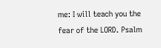me: I will teach you the fear of the LORD. Psalm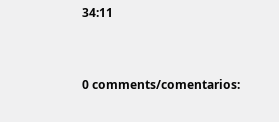34:11


0 comments/comentarios: